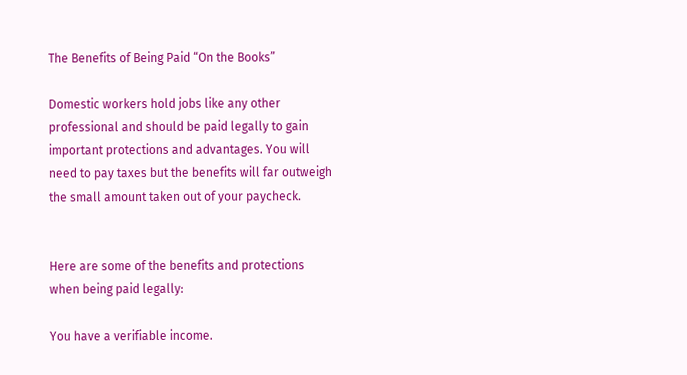The Benefits of Being Paid “On the Books”

Domestic workers hold jobs like any other professional and should be paid legally to gain important protections and advantages. You will need to pay taxes but the benefits will far outweigh the small amount taken out of your paycheck.


Here are some of the benefits and protections when being paid legally:

You have a verifiable income.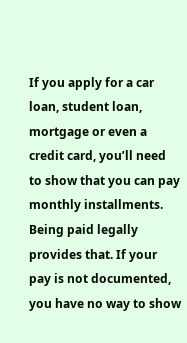If you apply for a car loan, student loan, mortgage or even a credit card, you’ll need to show that you can pay monthly installments. Being paid legally provides that. If your pay is not documented, you have no way to show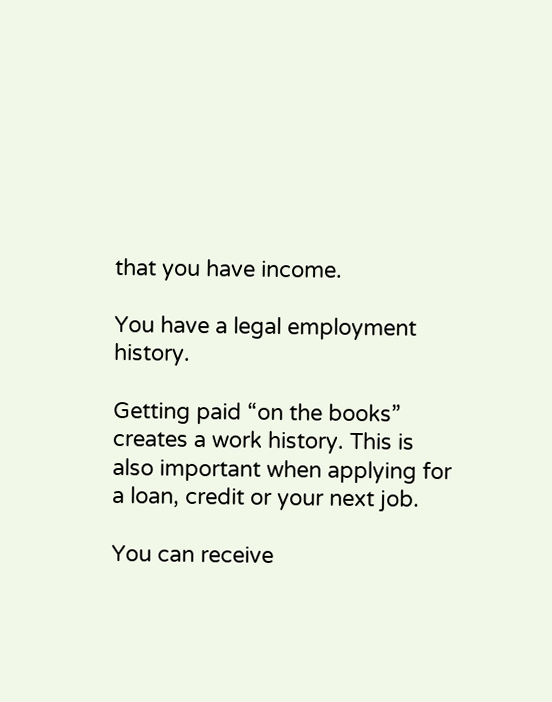that you have income.

You have a legal employment history.

Getting paid “on the books” creates a work history. This is also important when applying for a loan, credit or your next job.

You can receive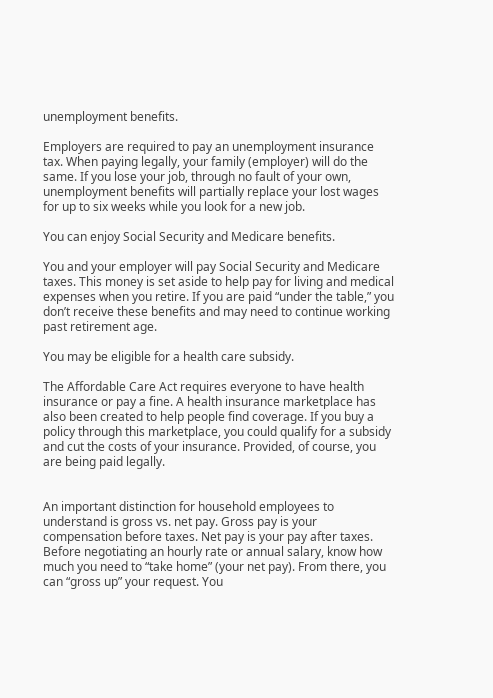unemployment benefits.

Employers are required to pay an unemployment insurance tax. When paying legally, your family (employer) will do the same. If you lose your job, through no fault of your own, unemployment benefits will partially replace your lost wages for up to six weeks while you look for a new job.

You can enjoy Social Security and Medicare benefits.

You and your employer will pay Social Security and Medicare taxes. This money is set aside to help pay for living and medical expenses when you retire. If you are paid “under the table,” you don’t receive these benefits and may need to continue working past retirement age.

You may be eligible for a health care subsidy.

The Affordable Care Act requires everyone to have health insurance or pay a fine. A health insurance marketplace has also been created to help people find coverage. If you buy a policy through this marketplace, you could qualify for a subsidy and cut the costs of your insurance. Provided, of course, you are being paid legally.


An important distinction for household employees to understand is gross vs. net pay. Gross pay is your compensation before taxes. Net pay is your pay after taxes. Before negotiating an hourly rate or annual salary, know how much you need to “take home” (your net pay). From there, you can “gross up” your request. You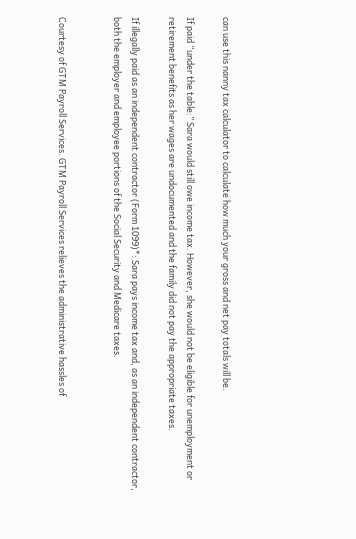can use this nanny tax calculator to calculate how much your gross and net pay totals will be.

If paid “under the table:” Sara would still owe income tax. However, she would not be eligible for unemployment or retirement benefits as her wages are undocumented and the family did not pay the appropriate taxes.

If illegally paid as an independent contractor (Form 1099)*: Sara pays income tax and, as an independent contractor, both the employer and employee portions of the Social Security and Medicare taxes.


Courtesy of GTM Payroll Services. GTM Payroll Services relieves the administrative hassles of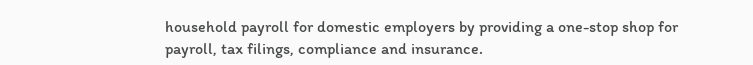household payroll for domestic employers by providing a one-stop shop for payroll, tax filings, compliance and insurance.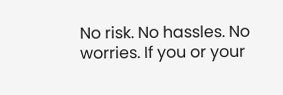No risk. No hassles. No worries. If you or your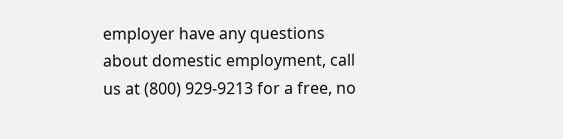employer have any questions about domestic employment, call us at (800) 929-9213 for a free, no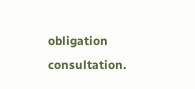obligation consultation.